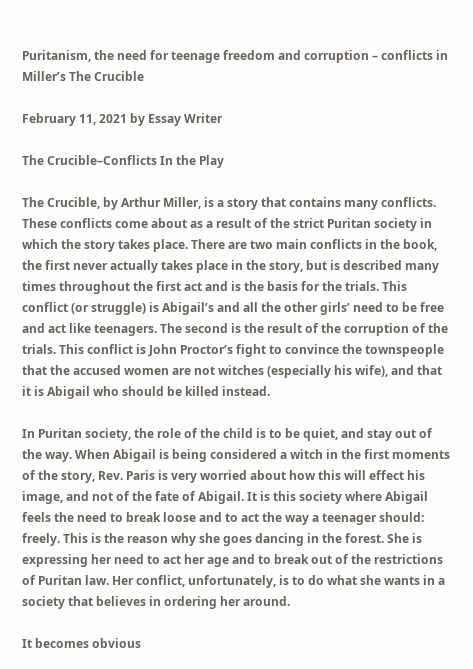Puritanism, the need for teenage freedom and corruption – conflicts in Miller’s The Crucible

February 11, 2021 by Essay Writer

The Crucible–Conflicts In the Play

The Crucible, by Arthur Miller, is a story that contains many conflicts. These conflicts come about as a result of the strict Puritan society in which the story takes place. There are two main conflicts in the book, the first never actually takes place in the story, but is described many times throughout the first act and is the basis for the trials. This conflict (or struggle) is Abigail’s and all the other girls’ need to be free and act like teenagers. The second is the result of the corruption of the trials. This conflict is John Proctor’s fight to convince the townspeople that the accused women are not witches (especially his wife), and that it is Abigail who should be killed instead.

In Puritan society, the role of the child is to be quiet, and stay out of the way. When Abigail is being considered a witch in the first moments of the story, Rev. Paris is very worried about how this will effect his image, and not of the fate of Abigail. It is this society where Abigail feels the need to break loose and to act the way a teenager should: freely. This is the reason why she goes dancing in the forest. She is expressing her need to act her age and to break out of the restrictions of Puritan law. Her conflict, unfortunately, is to do what she wants in a society that believes in ordering her around.

It becomes obvious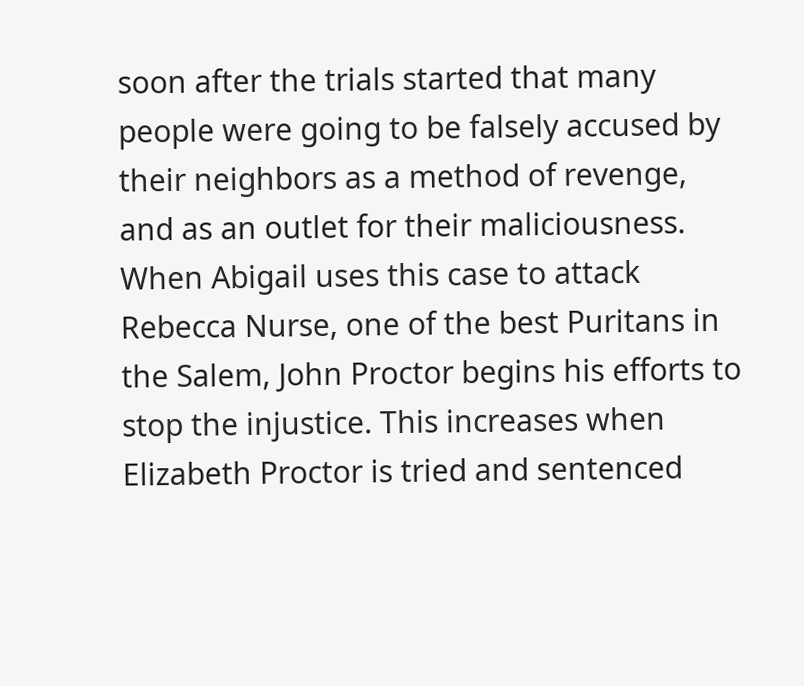soon after the trials started that many people were going to be falsely accused by their neighbors as a method of revenge, and as an outlet for their maliciousness. When Abigail uses this case to attack Rebecca Nurse, one of the best Puritans in the Salem, John Proctor begins his efforts to stop the injustice. This increases when Elizabeth Proctor is tried and sentenced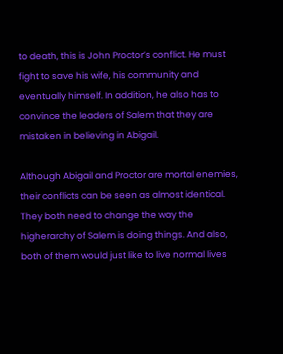to death, this is John Proctor’s conflict. He must fight to save his wife, his community and eventually himself. In addition, he also has to convince the leaders of Salem that they are mistaken in believing in Abigail.

Although Abigail and Proctor are mortal enemies, their conflicts can be seen as almost identical. They both need to change the way the higherarchy of Salem is doing things. And also, both of them would just like to live normal lives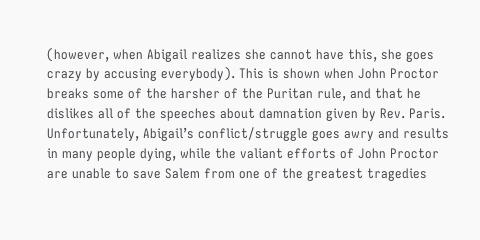(however, when Abigail realizes she cannot have this, she goes crazy by accusing everybody). This is shown when John Proctor breaks some of the harsher of the Puritan rule, and that he dislikes all of the speeches about damnation given by Rev. Paris. Unfortunately, Abigail’s conflict/struggle goes awry and results in many people dying, while the valiant efforts of John Proctor are unable to save Salem from one of the greatest tragedies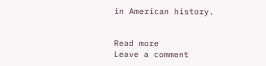in American history.


Read more
Leave a comment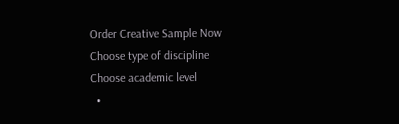Order Creative Sample Now
Choose type of discipline
Choose academic level
  •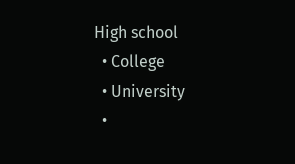High school
  • College
  • University
  •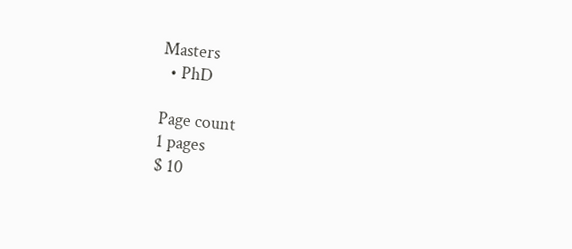Masters
  • PhD

Page count
1 pages
$ 10